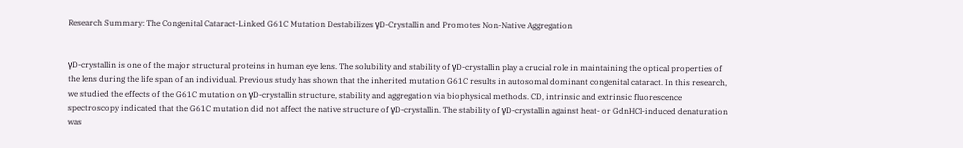Research Summary: The Congenital Cataract-Linked G61C Mutation Destabilizes γD-Crystallin and Promotes Non-Native Aggregation


γD-crystallin is one of the major structural proteins in human eye lens. The solubility and stability of γD-crystallin play a crucial role in maintaining the optical properties of the lens during the life span of an individual. Previous study has shown that the inherited mutation G61C results in autosomal dominant congenital cataract. In this research, we studied the effects of the G61C mutation on γD-crystallin structure, stability and aggregation via biophysical methods. CD, intrinsic and extrinsic fluorescence spectroscopy indicated that the G61C mutation did not affect the native structure of γD-crystallin. The stability of γD-crystallin against heat- or GdnHCl-induced denaturation was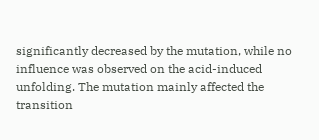significantly decreased by the mutation, while no influence was observed on the acid-induced unfolding. The mutation mainly affected the transition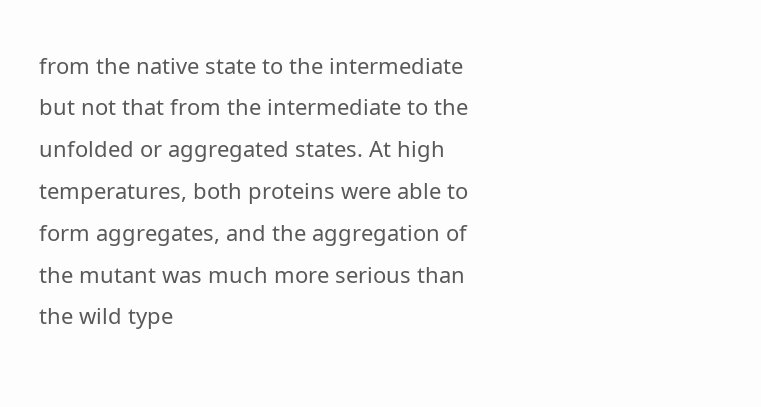from the native state to the intermediate but not that from the intermediate to the unfolded or aggregated states. At high temperatures, both proteins were able to form aggregates, and the aggregation of the mutant was much more serious than the wild type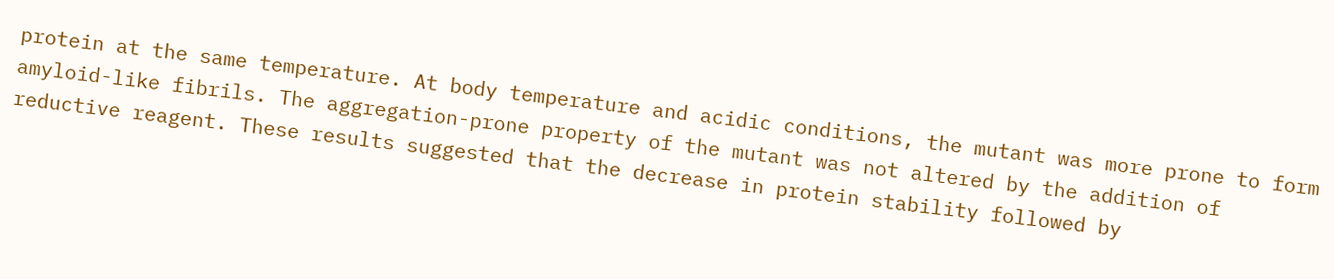protein at the same temperature. At body temperature and acidic conditions, the mutant was more prone to form amyloid-like fibrils. The aggregation-prone property of the mutant was not altered by the addition of reductive reagent. These results suggested that the decrease in protein stability followed by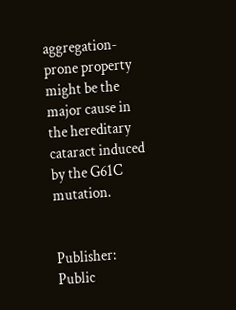aggregation-prone property might be the major cause in the hereditary cataract induced by the G61C mutation.


Publisher: Public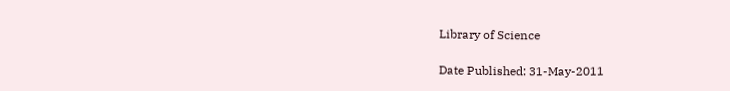Library of Science

Date Published: 31-May-2011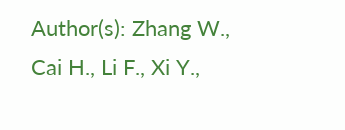Author(s): Zhang W., Cai H., Li F., Xi Y.,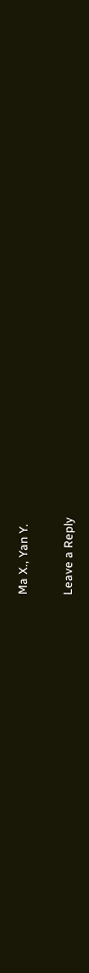Ma X., Yan Y.


Leave a Reply